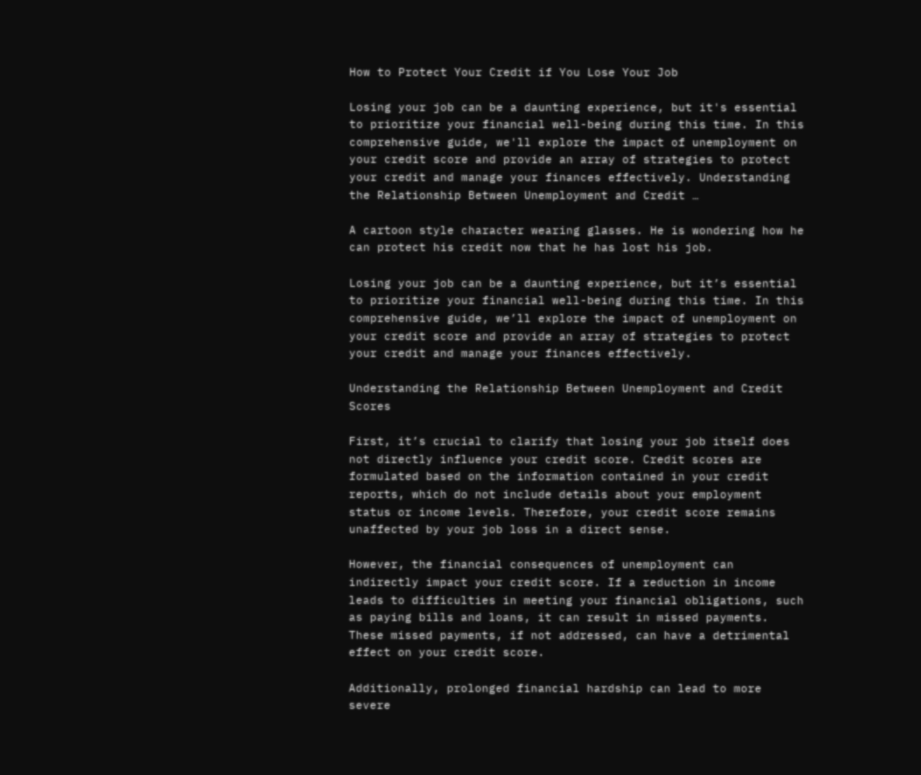How to Protect Your Credit if You Lose Your Job

Losing your job can be a daunting experience, but it's essential to prioritize your financial well-being during this time. In this comprehensive guide, we'll explore the impact of unemployment on your credit score and provide an array of strategies to protect your credit and manage your finances effectively. Understanding the Relationship Between Unemployment and Credit …

A cartoon style character wearing glasses. He is wondering how he can protect his credit now that he has lost his job.

Losing your job can be a daunting experience, but it’s essential to prioritize your financial well-being during this time. In this comprehensive guide, we’ll explore the impact of unemployment on your credit score and provide an array of strategies to protect your credit and manage your finances effectively.

Understanding the Relationship Between Unemployment and Credit Scores

First, it’s crucial to clarify that losing your job itself does not directly influence your credit score. Credit scores are formulated based on the information contained in your credit reports, which do not include details about your employment status or income levels. Therefore, your credit score remains unaffected by your job loss in a direct sense.

However, the financial consequences of unemployment can indirectly impact your credit score. If a reduction in income leads to difficulties in meeting your financial obligations, such as paying bills and loans, it can result in missed payments. These missed payments, if not addressed, can have a detrimental effect on your credit score.

Additionally, prolonged financial hardship can lead to more severe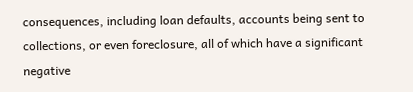consequences, including loan defaults, accounts being sent to collections, or even foreclosure, all of which have a significant negative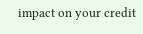impact on your credit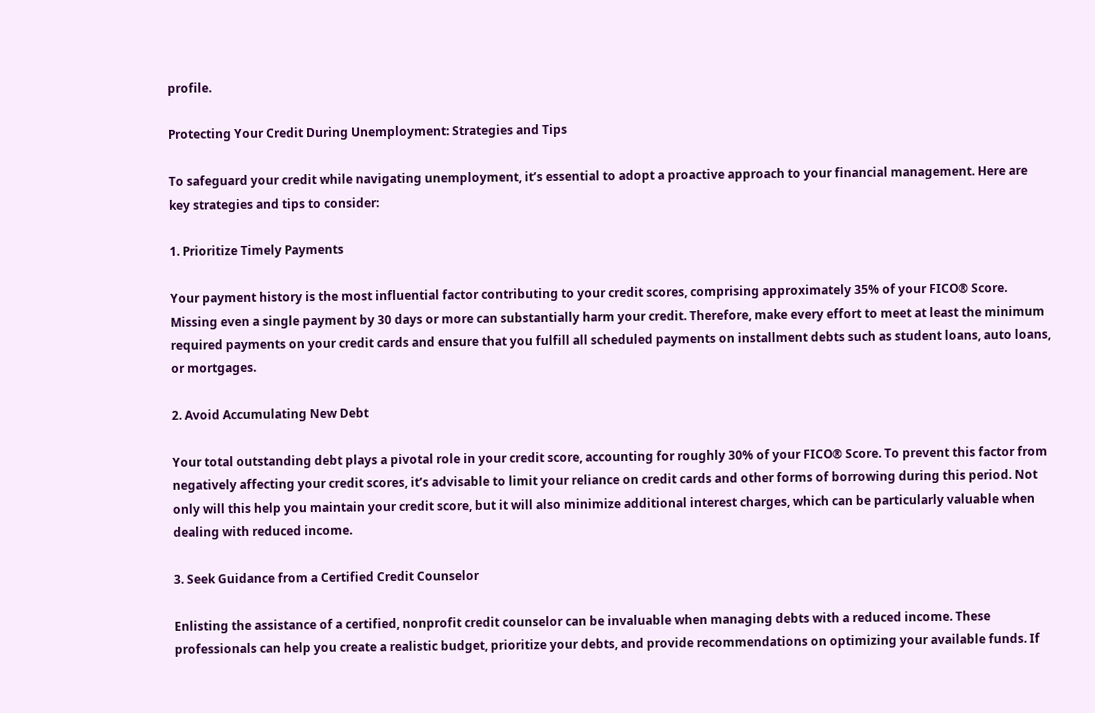profile.

Protecting Your Credit During Unemployment: Strategies and Tips

To safeguard your credit while navigating unemployment, it’s essential to adopt a proactive approach to your financial management. Here are key strategies and tips to consider:

1. Prioritize Timely Payments

Your payment history is the most influential factor contributing to your credit scores, comprising approximately 35% of your FICO® Score. Missing even a single payment by 30 days or more can substantially harm your credit. Therefore, make every effort to meet at least the minimum required payments on your credit cards and ensure that you fulfill all scheduled payments on installment debts such as student loans, auto loans, or mortgages.

2. Avoid Accumulating New Debt

Your total outstanding debt plays a pivotal role in your credit score, accounting for roughly 30% of your FICO® Score. To prevent this factor from negatively affecting your credit scores, it’s advisable to limit your reliance on credit cards and other forms of borrowing during this period. Not only will this help you maintain your credit score, but it will also minimize additional interest charges, which can be particularly valuable when dealing with reduced income.

3. Seek Guidance from a Certified Credit Counselor

Enlisting the assistance of a certified, nonprofit credit counselor can be invaluable when managing debts with a reduced income. These professionals can help you create a realistic budget, prioritize your debts, and provide recommendations on optimizing your available funds. If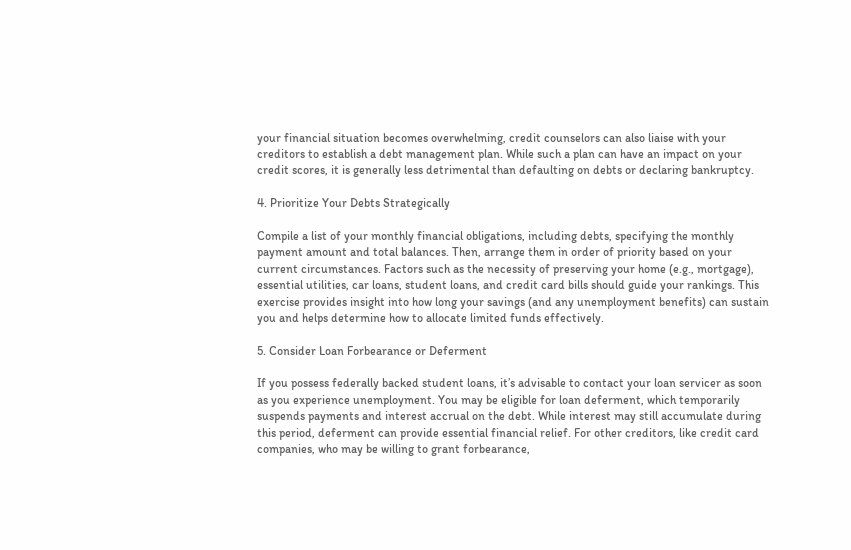your financial situation becomes overwhelming, credit counselors can also liaise with your creditors to establish a debt management plan. While such a plan can have an impact on your credit scores, it is generally less detrimental than defaulting on debts or declaring bankruptcy.

4. Prioritize Your Debts Strategically

Compile a list of your monthly financial obligations, including debts, specifying the monthly payment amount and total balances. Then, arrange them in order of priority based on your current circumstances. Factors such as the necessity of preserving your home (e.g., mortgage), essential utilities, car loans, student loans, and credit card bills should guide your rankings. This exercise provides insight into how long your savings (and any unemployment benefits) can sustain you and helps determine how to allocate limited funds effectively.

5. Consider Loan Forbearance or Deferment

If you possess federally backed student loans, it’s advisable to contact your loan servicer as soon as you experience unemployment. You may be eligible for loan deferment, which temporarily suspends payments and interest accrual on the debt. While interest may still accumulate during this period, deferment can provide essential financial relief. For other creditors, like credit card companies, who may be willing to grant forbearance,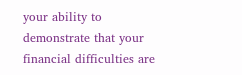your ability to demonstrate that your financial difficulties are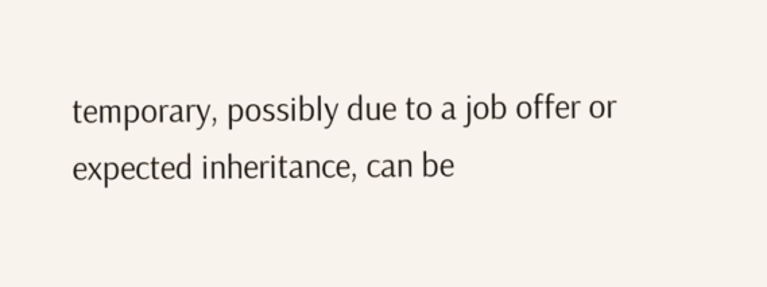temporary, possibly due to a job offer or expected inheritance, can be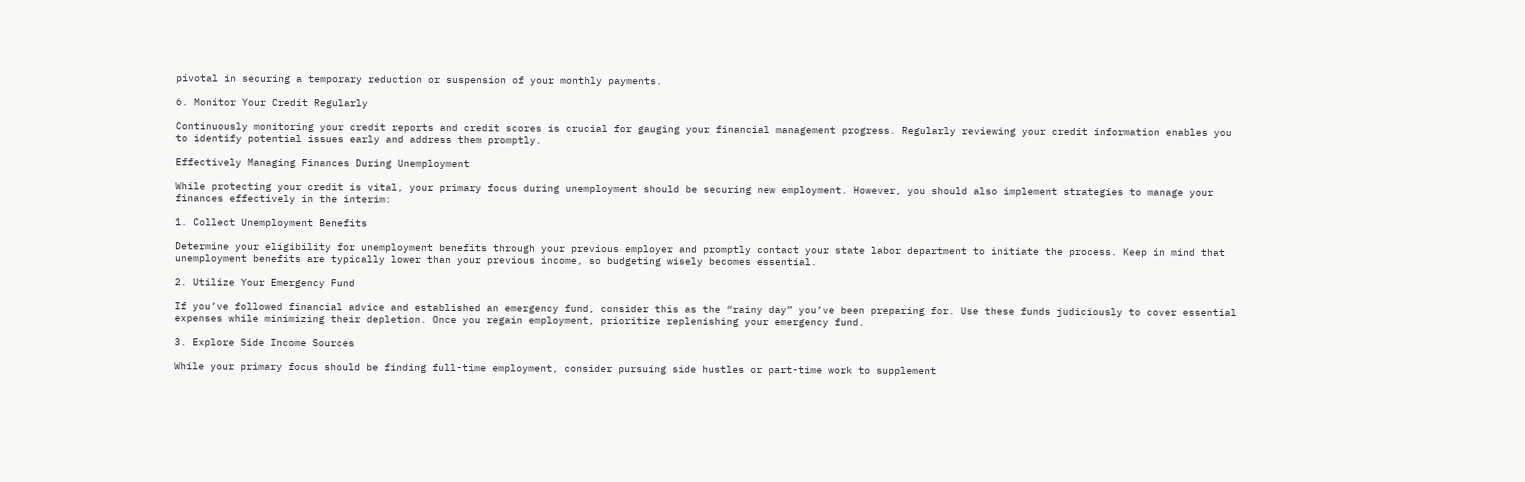pivotal in securing a temporary reduction or suspension of your monthly payments.

6. Monitor Your Credit Regularly

Continuously monitoring your credit reports and credit scores is crucial for gauging your financial management progress. Regularly reviewing your credit information enables you to identify potential issues early and address them promptly.

Effectively Managing Finances During Unemployment

While protecting your credit is vital, your primary focus during unemployment should be securing new employment. However, you should also implement strategies to manage your finances effectively in the interim:

1. Collect Unemployment Benefits

Determine your eligibility for unemployment benefits through your previous employer and promptly contact your state labor department to initiate the process. Keep in mind that unemployment benefits are typically lower than your previous income, so budgeting wisely becomes essential.

2. Utilize Your Emergency Fund

If you’ve followed financial advice and established an emergency fund, consider this as the “rainy day” you’ve been preparing for. Use these funds judiciously to cover essential expenses while minimizing their depletion. Once you regain employment, prioritize replenishing your emergency fund.

3. Explore Side Income Sources

While your primary focus should be finding full-time employment, consider pursuing side hustles or part-time work to supplement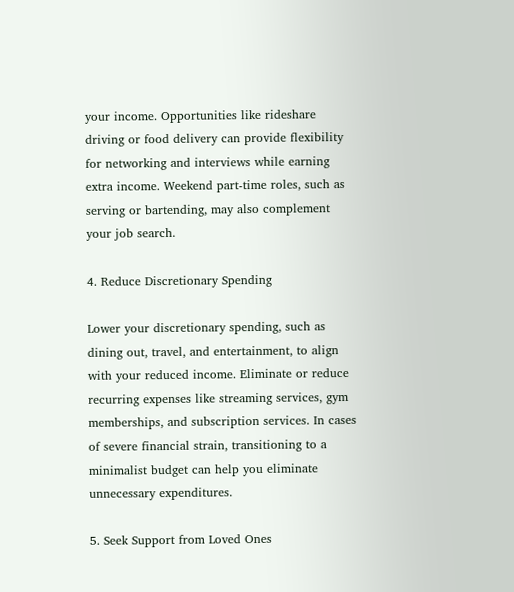your income. Opportunities like rideshare driving or food delivery can provide flexibility for networking and interviews while earning extra income. Weekend part-time roles, such as serving or bartending, may also complement your job search.

4. Reduce Discretionary Spending

Lower your discretionary spending, such as dining out, travel, and entertainment, to align with your reduced income. Eliminate or reduce recurring expenses like streaming services, gym memberships, and subscription services. In cases of severe financial strain, transitioning to a minimalist budget can help you eliminate unnecessary expenditures.

5. Seek Support from Loved Ones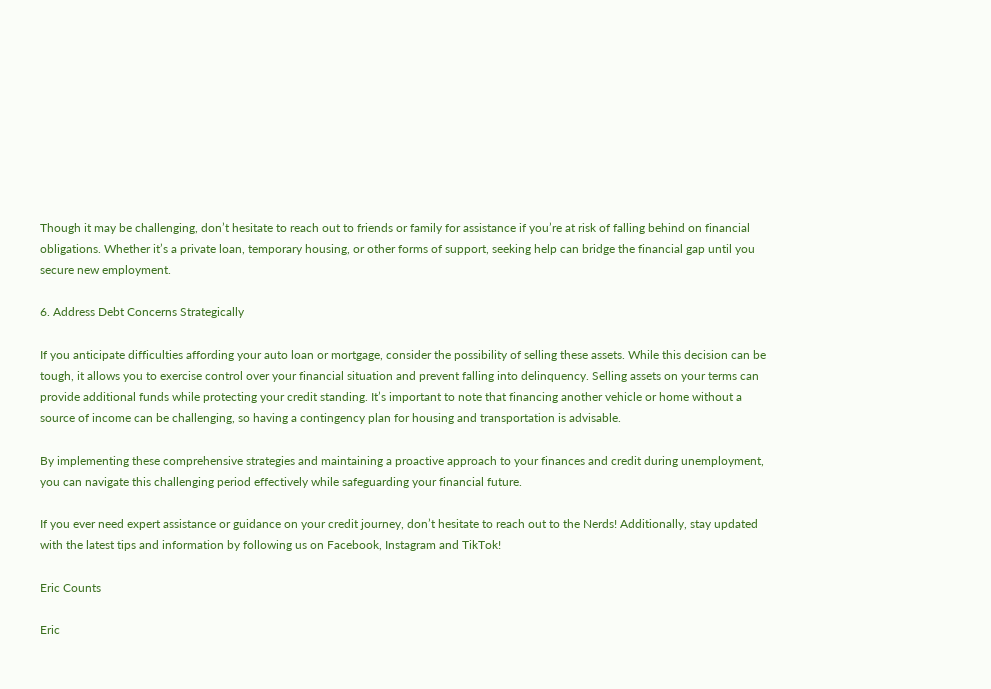Though it may be challenging, don’t hesitate to reach out to friends or family for assistance if you’re at risk of falling behind on financial obligations. Whether it’s a private loan, temporary housing, or other forms of support, seeking help can bridge the financial gap until you secure new employment.

6. Address Debt Concerns Strategically

If you anticipate difficulties affording your auto loan or mortgage, consider the possibility of selling these assets. While this decision can be tough, it allows you to exercise control over your financial situation and prevent falling into delinquency. Selling assets on your terms can provide additional funds while protecting your credit standing. It’s important to note that financing another vehicle or home without a source of income can be challenging, so having a contingency plan for housing and transportation is advisable.

By implementing these comprehensive strategies and maintaining a proactive approach to your finances and credit during unemployment, you can navigate this challenging period effectively while safeguarding your financial future.

If you ever need expert assistance or guidance on your credit journey, don’t hesitate to reach out to the Nerds! Additionally, stay updated with the latest tips and information by following us on Facebook, Instagram and TikTok!

Eric Counts

Eric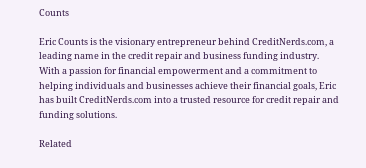Counts

Eric Counts is the visionary entrepreneur behind CreditNerds.com, a leading name in the credit repair and business funding industry. With a passion for financial empowerment and a commitment to helping individuals and businesses achieve their financial goals, Eric has built CreditNerds.com into a trusted resource for credit repair and funding solutions.

Related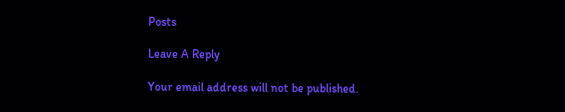Posts

Leave A Reply

Your email address will not be published.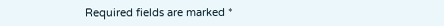Required fields are marked *